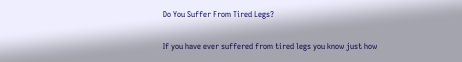Do You Suffer From Tired Legs?

If you have ever suffered from tired legs you know just how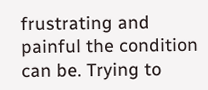frustrating and painful the condition can be. Trying to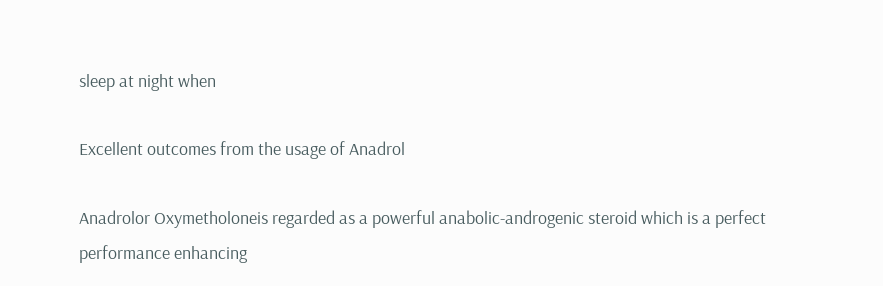sleep at night when

Excellent outcomes from the usage of Anadrol

Anadrolor Oxymetholoneis regarded as a powerful anabolic-androgenic steroid which is a perfect performance enhancing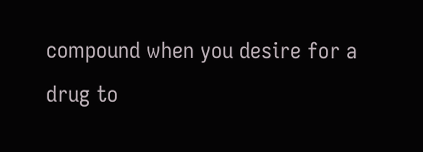compound when you desire for a drug to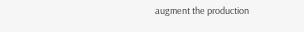augment the production